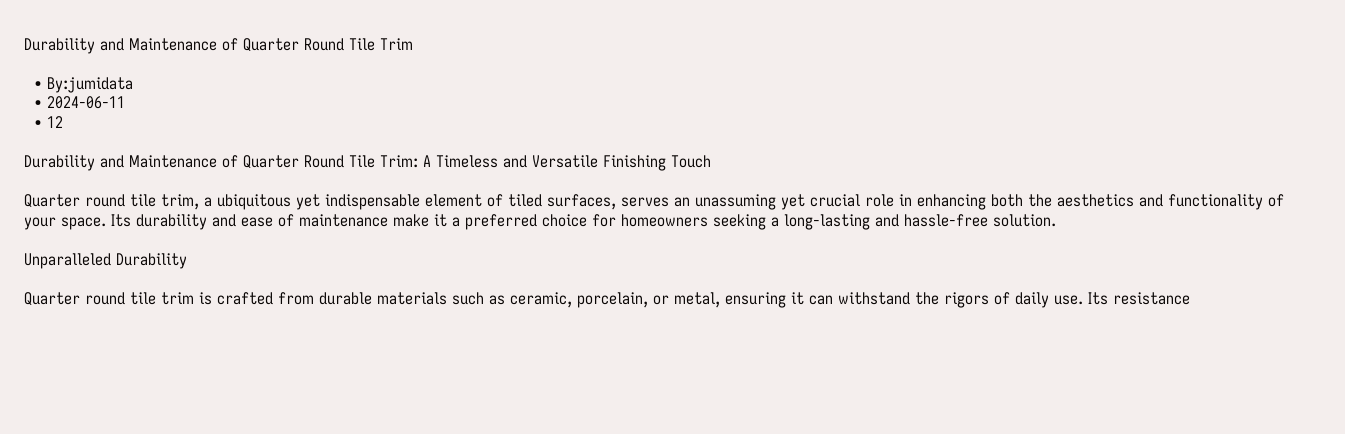Durability and Maintenance of Quarter Round Tile Trim

  • By:jumidata
  • 2024-06-11
  • 12

Durability and Maintenance of Quarter Round Tile Trim: A Timeless and Versatile Finishing Touch

Quarter round tile trim, a ubiquitous yet indispensable element of tiled surfaces, serves an unassuming yet crucial role in enhancing both the aesthetics and functionality of your space. Its durability and ease of maintenance make it a preferred choice for homeowners seeking a long-lasting and hassle-free solution.

Unparalleled Durability

Quarter round tile trim is crafted from durable materials such as ceramic, porcelain, or metal, ensuring it can withstand the rigors of daily use. Its resistance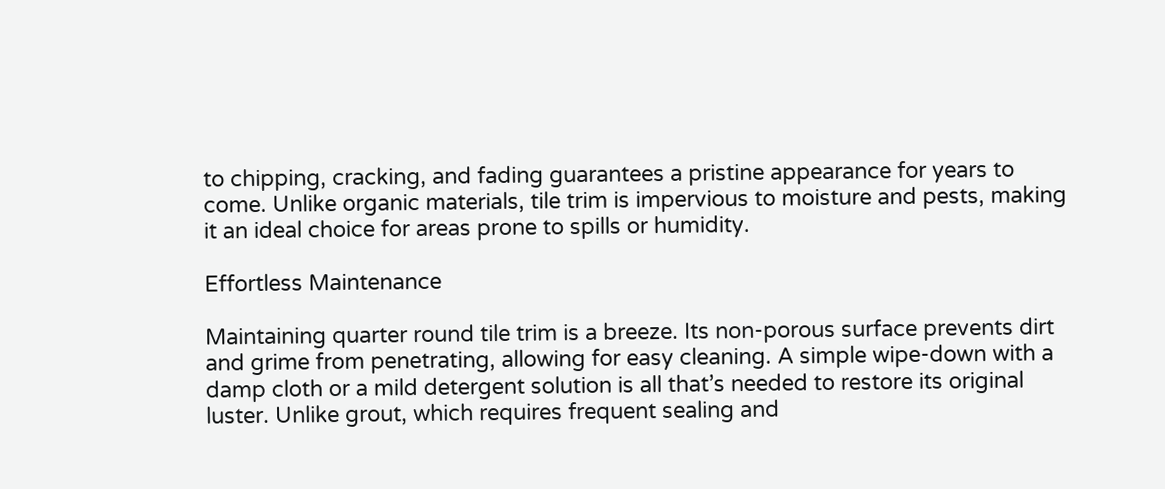to chipping, cracking, and fading guarantees a pristine appearance for years to come. Unlike organic materials, tile trim is impervious to moisture and pests, making it an ideal choice for areas prone to spills or humidity.

Effortless Maintenance

Maintaining quarter round tile trim is a breeze. Its non-porous surface prevents dirt and grime from penetrating, allowing for easy cleaning. A simple wipe-down with a damp cloth or a mild detergent solution is all that’s needed to restore its original luster. Unlike grout, which requires frequent sealing and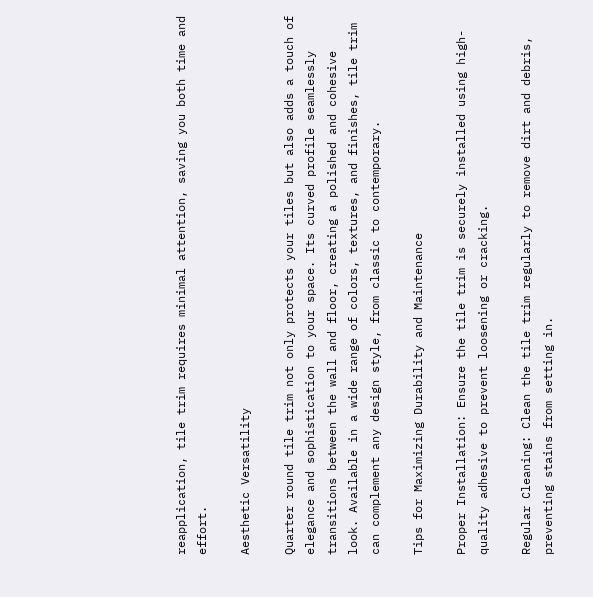reapplication, tile trim requires minimal attention, saving you both time and effort.

Aesthetic Versatility

Quarter round tile trim not only protects your tiles but also adds a touch of elegance and sophistication to your space. Its curved profile seamlessly transitions between the wall and floor, creating a polished and cohesive look. Available in a wide range of colors, textures, and finishes, tile trim can complement any design style, from classic to contemporary.

Tips for Maximizing Durability and Maintenance

Proper Installation: Ensure the tile trim is securely installed using high-quality adhesive to prevent loosening or cracking.

Regular Cleaning: Clean the tile trim regularly to remove dirt and debris, preventing stains from setting in.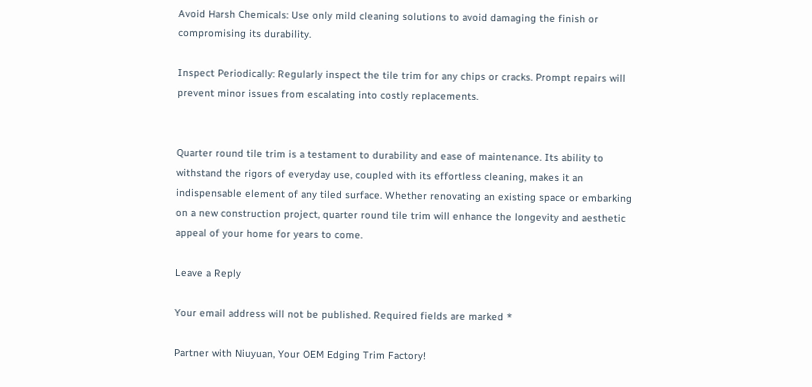Avoid Harsh Chemicals: Use only mild cleaning solutions to avoid damaging the finish or compromising its durability.

Inspect Periodically: Regularly inspect the tile trim for any chips or cracks. Prompt repairs will prevent minor issues from escalating into costly replacements.


Quarter round tile trim is a testament to durability and ease of maintenance. Its ability to withstand the rigors of everyday use, coupled with its effortless cleaning, makes it an indispensable element of any tiled surface. Whether renovating an existing space or embarking on a new construction project, quarter round tile trim will enhance the longevity and aesthetic appeal of your home for years to come.

Leave a Reply

Your email address will not be published. Required fields are marked *

Partner with Niuyuan, Your OEM Edging Trim Factory!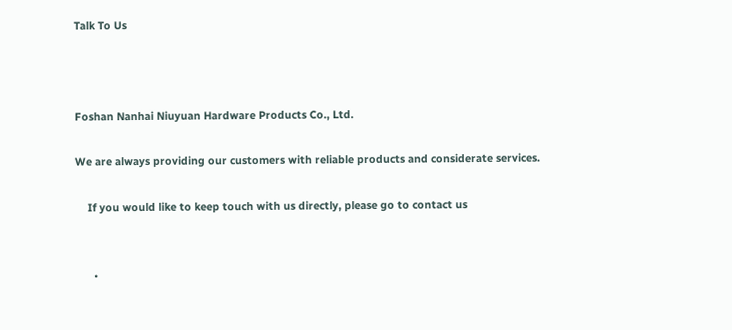Talk To Us



Foshan Nanhai Niuyuan Hardware Products Co., Ltd.

We are always providing our customers with reliable products and considerate services.

    If you would like to keep touch with us directly, please go to contact us


      •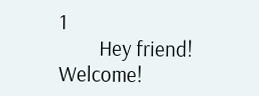1
        Hey friend! Welcome!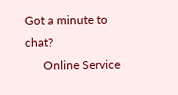Got a minute to chat?
      Online Service